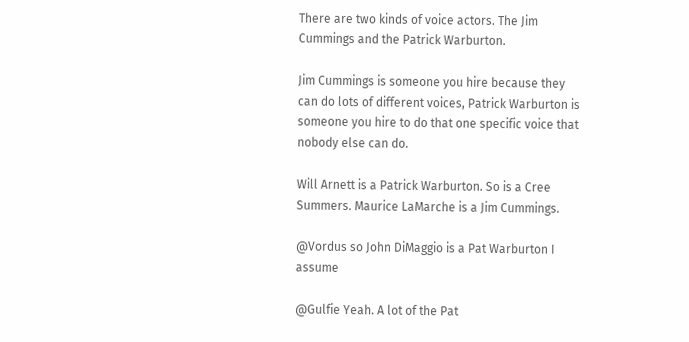There are two kinds of voice actors. The Jim Cummings and the Patrick Warburton.

Jim Cummings is someone you hire because they can do lots of different voices, Patrick Warburton is someone you hire to do that one specific voice that nobody else can do.

Will Arnett is a Patrick Warburton. So is a Cree Summers. Maurice LaMarche is a Jim Cummings.

@Vordus so John DiMaggio is a Pat Warburton I assume

@Gulfie Yeah. A lot of the Pat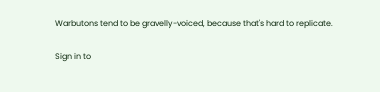Warbutons tend to be gravelly-voiced, because that's hard to replicate.

Sign in to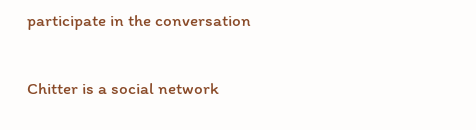participate in the conversation

Chitter is a social network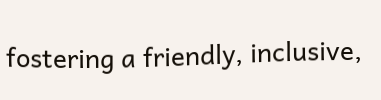fostering a friendly, inclusive,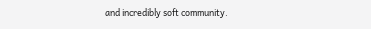and incredibly soft community.